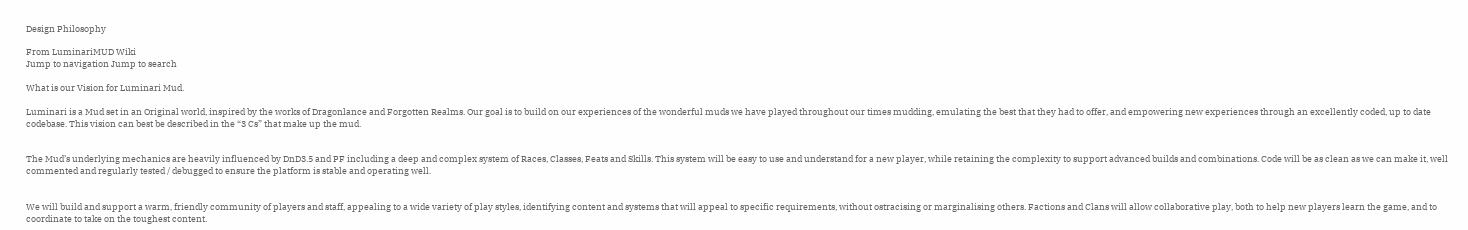Design Philosophy

From LuminariMUD Wiki
Jump to navigation Jump to search

What is our Vision for Luminari Mud.

Luminari is a Mud set in an Original world, inspired by the works of Dragonlance and Forgotten Realms. Our goal is to build on our experiences of the wonderful muds we have played throughout our times mudding, emulating the best that they had to offer, and empowering new experiences through an excellently coded, up to date codebase. This vision can best be described in the “3 Cs” that make up the mud.


The Mud’s underlying mechanics are heavily influenced by DnD3.5 and PF including a deep and complex system of Races, Classes, Feats and Skills. This system will be easy to use and understand for a new player, while retaining the complexity to support advanced builds and combinations. Code will be as clean as we can make it, well commented and regularly tested / debugged to ensure the platform is stable and operating well.


We will build and support a warm, friendly community of players and staff, appealing to a wide variety of play styles, identifying content and systems that will appeal to specific requirements, without ostracising or marginalising others. Factions and Clans will allow collaborative play, both to help new players learn the game, and to coordinate to take on the toughest content.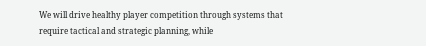We will drive healthy player competition through systems that require tactical and strategic planning, while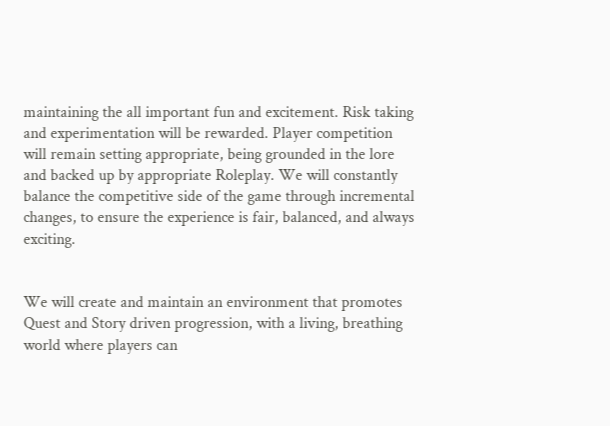maintaining the all important fun and excitement. Risk taking and experimentation will be rewarded. Player competition will remain setting appropriate, being grounded in the lore and backed up by appropriate Roleplay. We will constantly balance the competitive side of the game through incremental changes, to ensure the experience is fair, balanced, and always exciting.


We will create and maintain an environment that promotes Quest and Story driven progression, with a living, breathing world where players can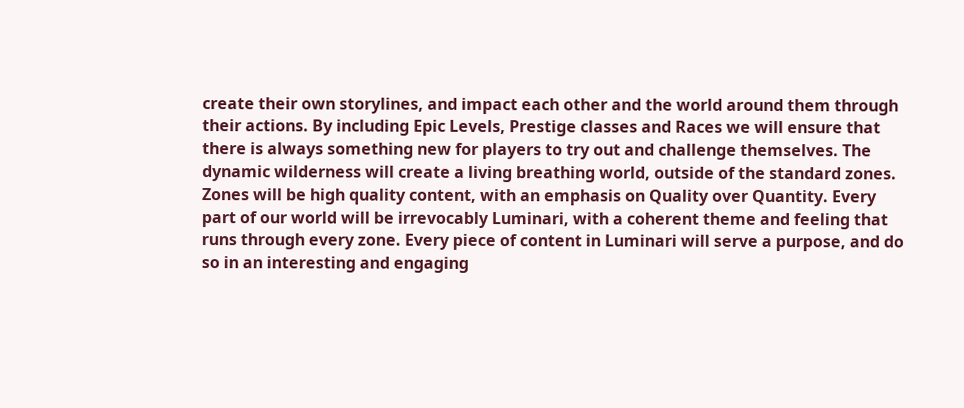create their own storylines, and impact each other and the world around them through their actions. By including Epic Levels, Prestige classes and Races we will ensure that there is always something new for players to try out and challenge themselves. The dynamic wilderness will create a living breathing world, outside of the standard zones. Zones will be high quality content, with an emphasis on Quality over Quantity. Every part of our world will be irrevocably Luminari, with a coherent theme and feeling that runs through every zone. Every piece of content in Luminari will serve a purpose, and do so in an interesting and engaging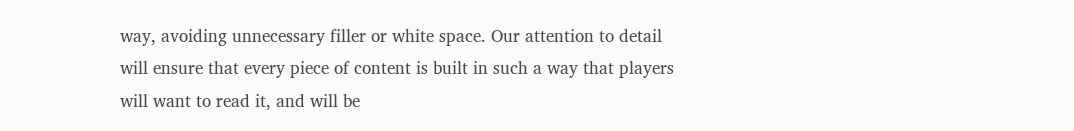way, avoiding unnecessary filler or white space. Our attention to detail will ensure that every piece of content is built in such a way that players will want to read it, and will be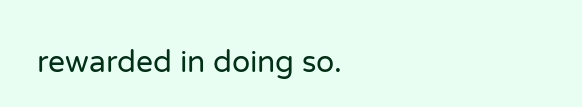rewarded in doing so.